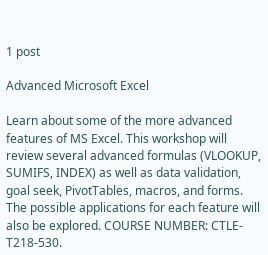1 post

Advanced Microsoft Excel

Learn about some of the more advanced features of MS Excel. This workshop will review several advanced formulas (VLOOKUP, SUMIFS, INDEX) as well as data validation, goal seek, PivotTables, macros, and forms. The possible applications for each feature will also be explored. COURSE NUMBER: CTLE-T218-530.